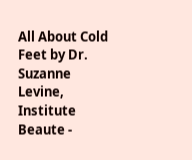All About Cold Feet by Dr. Suzanne Levine, Institute Beaute -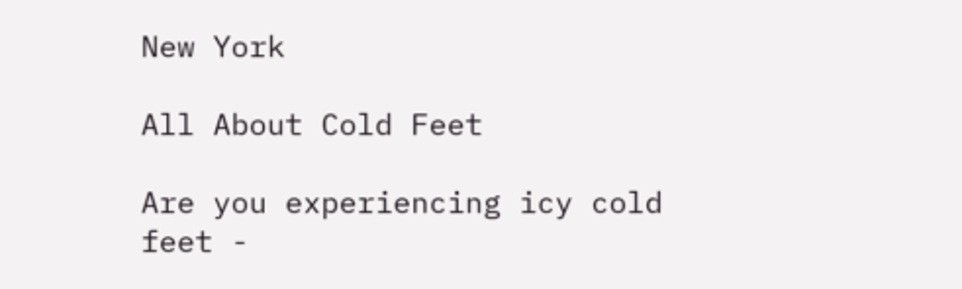New York

All About Cold Feet

Are you experiencing icy cold feet -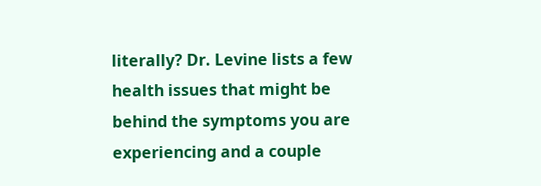literally? Dr. Levine lists a few health issues that might be behind the symptoms you are experiencing and a couple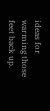ideas for warming those feet back up.